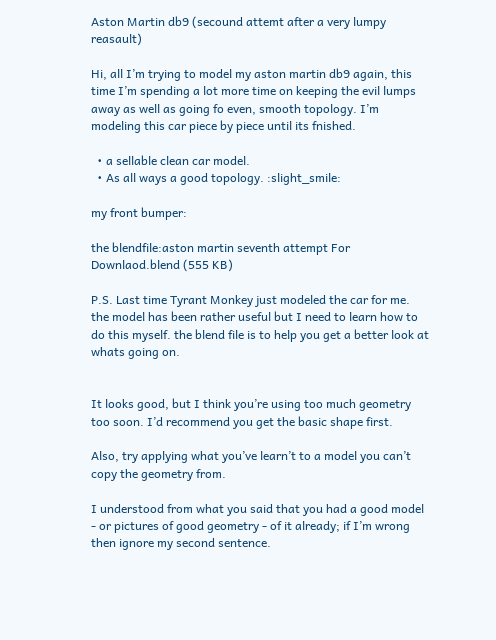Aston Martin db9 (secound attemt after a very lumpy reasault)

Hi, all I’m trying to model my aston martin db9 again, this time I’m spending a lot more time on keeping the evil lumps away as well as going fo even, smooth topology. I’m modeling this car piece by piece until its fnished.

  • a sellable clean car model.
  • As all ways a good topology. :slight_smile:

my front bumper:

the blendfile:aston martin seventh attempt For Downlaod.blend (555 KB)

P.S. Last time Tyrant Monkey just modeled the car for me. the model has been rather useful but I need to learn how to do this myself. the blend file is to help you get a better look at whats going on.


It looks good, but I think you’re using too much geometry too soon. I’d recommend you get the basic shape first.

Also, try applying what you’ve learn’t to a model you can’t copy the geometry from.

I understood from what you said that you had a good model - or pictures of good geometry - of it already; if I’m wrong then ignore my second sentence.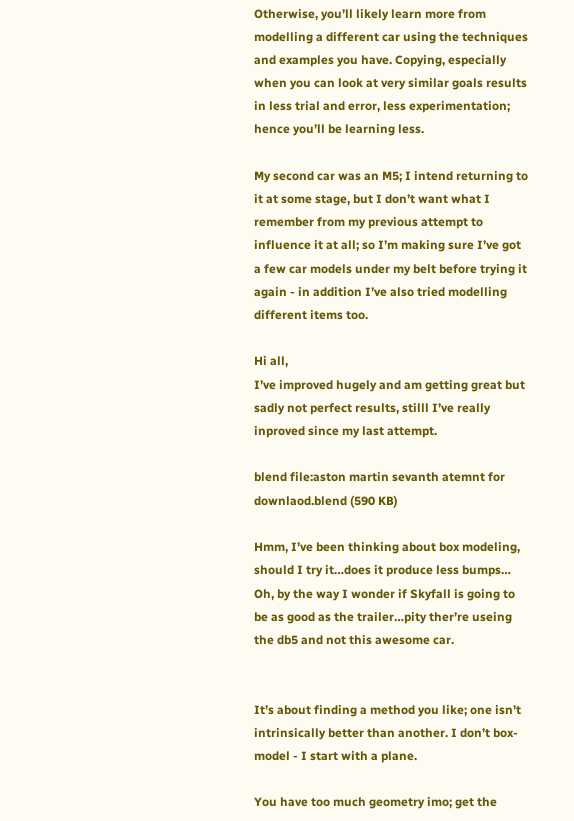Otherwise, you’ll likely learn more from modelling a different car using the techniques and examples you have. Copying, especially when you can look at very similar goals results in less trial and error, less experimentation; hence you’ll be learning less.

My second car was an M5; I intend returning to it at some stage, but I don’t want what I remember from my previous attempt to influence it at all; so I’m making sure I’ve got a few car models under my belt before trying it again - in addition I’ve also tried modelling different items too.

Hi all,
I’ve improved hugely and am getting great but sadly not perfect results, stilll I’ve really inproved since my last attempt.

blend file:aston martin sevanth atemnt for downlaod.blend (590 KB)

Hmm, I’ve been thinking about box modeling, should I try it…does it produce less bumps…
Oh, by the way I wonder if Skyfall is going to be as good as the trailer…pity ther’re useing the db5 and not this awesome car.


It’s about finding a method you like; one isn’t intrinsically better than another. I don’t box-model - I start with a plane.

You have too much geometry imo; get the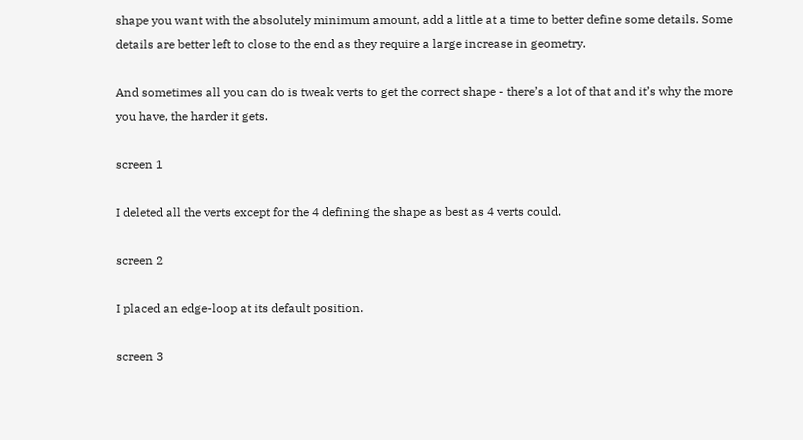shape you want with the absolutely minimum amount, add a little at a time to better define some details. Some details are better left to close to the end as they require a large increase in geometry.

And sometimes all you can do is tweak verts to get the correct shape - there’s a lot of that and it’s why the more you have, the harder it gets.

screen 1

I deleted all the verts except for the 4 defining the shape as best as 4 verts could.

screen 2

I placed an edge-loop at its default position.

screen 3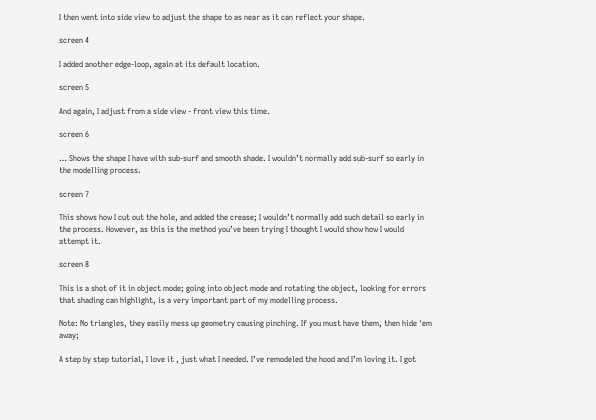I then went into side view to adjust the shape to as near as it can reflect your shape.

screen 4

I added another edge-loop, again at its default location.

screen 5

And again, I adjust from a side view - front view this time.

screen 6

… Shows the shape I have with sub-surf and smooth shade. I wouldn’t normally add sub-surf so early in the modelling process.

screen 7

This shows how I cut out the hole, and added the crease; I wouldn’t normally add such detail so early in the process. However, as this is the method you’ve been trying I thought I would show how I would attempt it.

screen 8

This is a shot of it in object mode; going into object mode and rotating the object, looking for errors that shading can highlight, is a very important part of my modelling process.

Note: No triangles, they easily mess up geometry causing pinching. If you must have them, then hide 'em away;

A step by step tutorial, I love it , just what I needed. I’ve remodeled the hood and I’m loving it. I got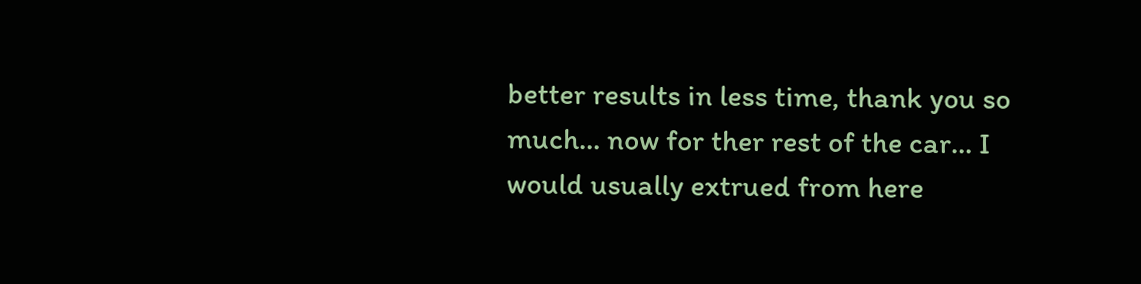better results in less time, thank you so much… now for ther rest of the car… I would usually extrued from here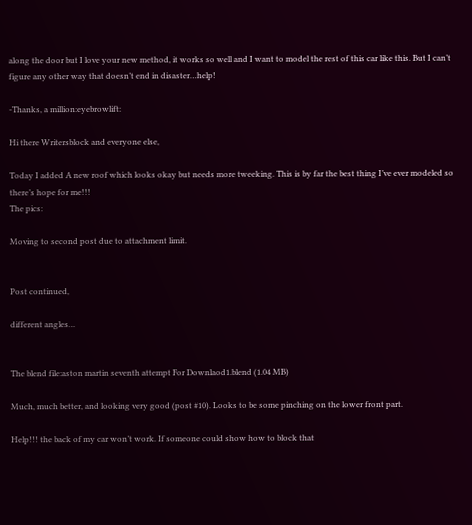along the door but I love your new method, it works so well and I want to model the rest of this car like this. But I can’t figure any other way that doesn’t end in disaster…help!

-Thanks, a million:eyebrowlift:

Hi there Writersblock and everyone else,

Today I added A new roof which looks okay but needs more tweeking. This is by far the best thing I’ve ever modeled so there’s hope for me!!!
The pics:

Moving to second post due to attachment limit.


Post continued,

different angles…


The blend file:aston martin seventh attempt For Downlaod1.blend (1.04 MB)

Much, much better, and looking very good (post #10). Looks to be some pinching on the lower front part.

Help!!! the back of my car won’t work. If someone could show how to block that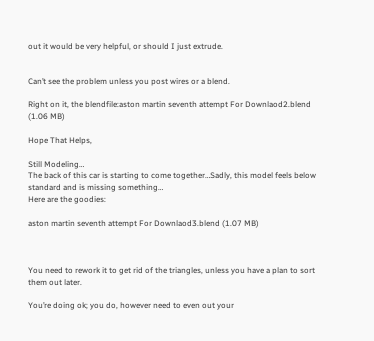out it would be very helpful, or should I just extrude.


Can’t see the problem unless you post wires or a blend.

Right on it, the blendfile:aston martin seventh attempt For Downlaod2.blend (1.06 MB)

Hope That Helps,

Still Modeling…
The back of this car is starting to come together…Sadly, this model feels below standard and is missing something…
Here are the goodies:

aston martin seventh attempt For Downlaod3.blend (1.07 MB)



You need to rework it to get rid of the triangles, unless you have a plan to sort them out later.

You’re doing ok; you do, however need to even out your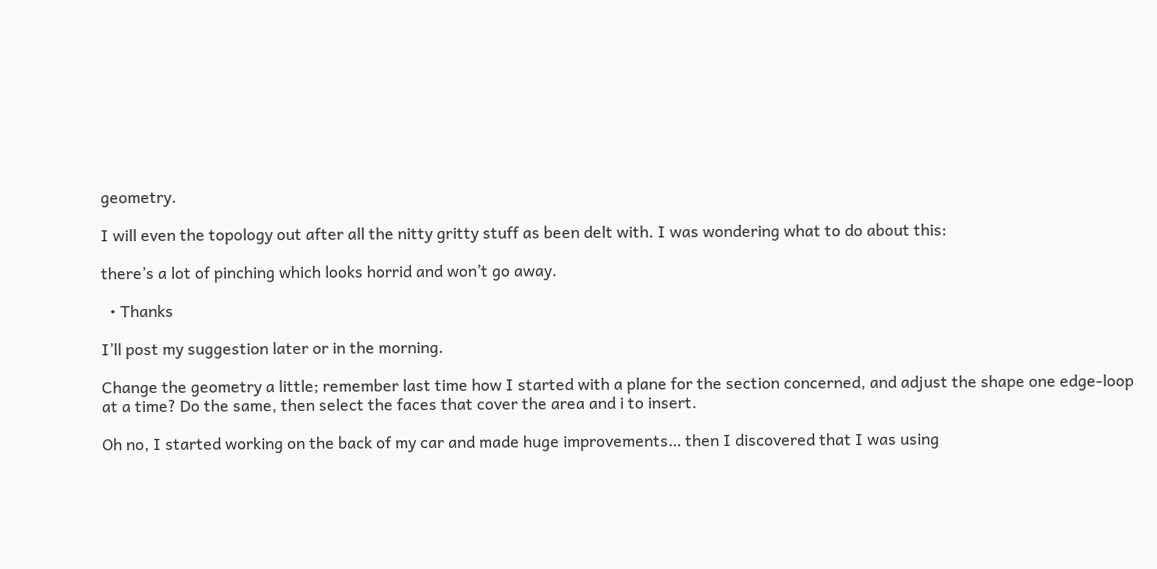geometry.

I will even the topology out after all the nitty gritty stuff as been delt with. I was wondering what to do about this:

there’s a lot of pinching which looks horrid and won’t go away.

  • Thanks

I’ll post my suggestion later or in the morning.

Change the geometry a little; remember last time how I started with a plane for the section concerned, and adjust the shape one edge-loop at a time? Do the same, then select the faces that cover the area and i to insert.

Oh no, I started working on the back of my car and made huge improvements… then I discovered that I was using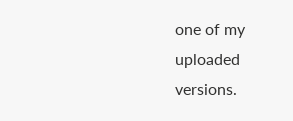one of my uploaded versions.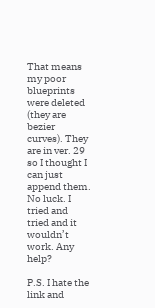That means my poor blueprints were deleted (they are bezier curves). They are in ver. 29 so I thought I can just append them. No luck. I tried and tried and it wouldn’t work. Any help?

P.S. I hate the link and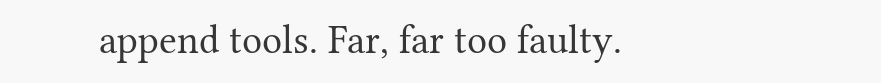append tools. Far, far too faulty.